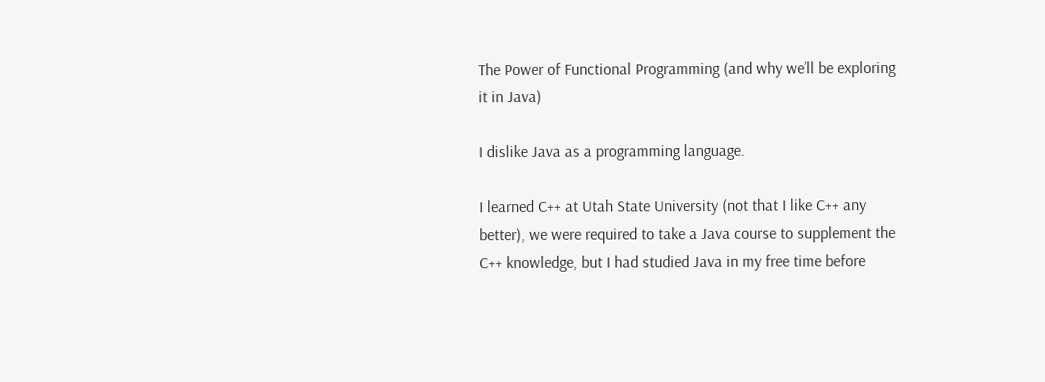The Power of Functional Programming (and why we’ll be exploring it in Java)

I dislike Java as a programming language.

I learned C++ at Utah State University (not that I like C++ any better), we were required to take a Java course to supplement the C++ knowledge, but I had studied Java in my free time before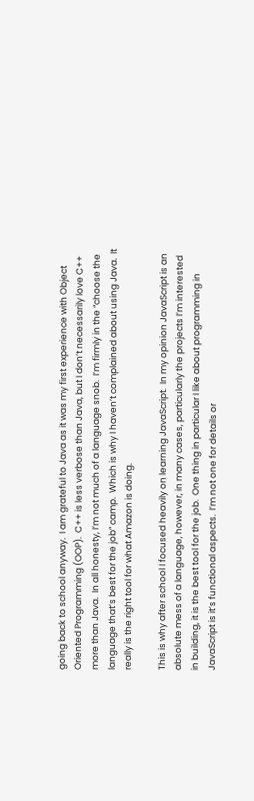going back to school anyway.  I am grateful to Java as it was my first experience with Object Oriented Programming (OOP).  C++ is less verbose than Java, but I don’t necessarily love C++ more than Java.  In all honesty, I’m not much of a language snob.  I’m firmly in the “choose the language that’s best for the job” camp.  Which is why I haven’t complained about using Java.  It really is the right tool for what Amazon is doing.

This is why after school I focused heavily on learning JavaScript.  In my opinion JavaScript is an absolute mess of a language, however, in many cases, particularly the projects I’m interested in building, it is the best tool for the job.  One thing in particular I like about programming in JavaScript is it’s functional aspects.  I’m not one for details or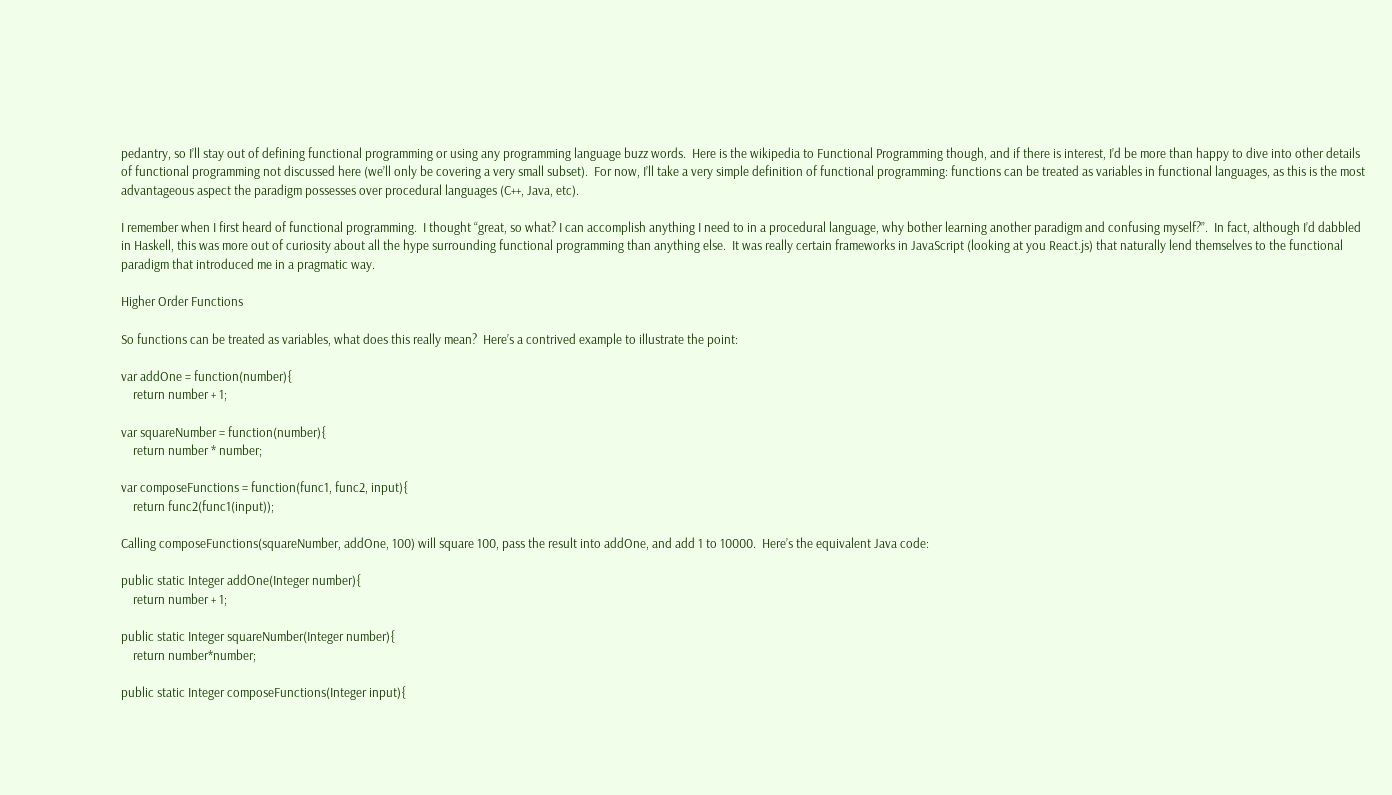pedantry, so I’ll stay out of defining functional programming or using any programming language buzz words.  Here is the wikipedia to Functional Programming though, and if there is interest, I’d be more than happy to dive into other details of functional programming not discussed here (we’ll only be covering a very small subset).  For now, I’ll take a very simple definition of functional programming: functions can be treated as variables in functional languages, as this is the most advantageous aspect the paradigm possesses over procedural languages (C++, Java, etc).

I remember when I first heard of functional programming.  I thought “great, so what? I can accomplish anything I need to in a procedural language, why bother learning another paradigm and confusing myself?”.  In fact, although I’d dabbled in Haskell, this was more out of curiosity about all the hype surrounding functional programming than anything else.  It was really certain frameworks in JavaScript (looking at you React.js) that naturally lend themselves to the functional paradigm that introduced me in a pragmatic way.

Higher Order Functions

So functions can be treated as variables, what does this really mean?  Here’s a contrived example to illustrate the point:

var addOne = function(number){
    return number + 1;

var squareNumber = function(number){
    return number * number;

var composeFunctions = function(func1, func2, input){
    return func2(func1(input));

Calling composeFunctions(squareNumber, addOne, 100) will square 100, pass the result into addOne, and add 1 to 10000.  Here’s the equivalent Java code:

public static Integer addOne(Integer number){
    return number + 1;

public static Integer squareNumber(Integer number){
    return number*number;

public static Integer composeFunctions(Integer input){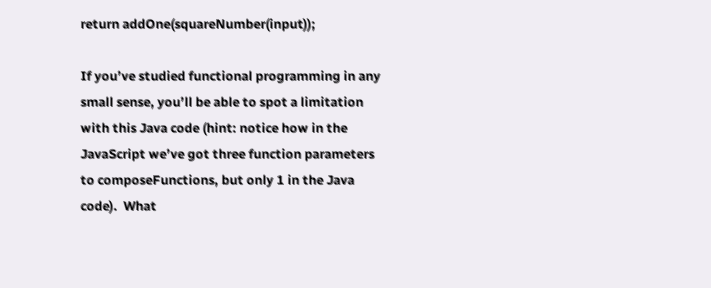return addOne(squareNumber(input));

If you’ve studied functional programming in any small sense, you’ll be able to spot a limitation with this Java code (hint: notice how in the JavaScript we’ve got three function parameters to composeFunctions, but only 1 in the Java code).  What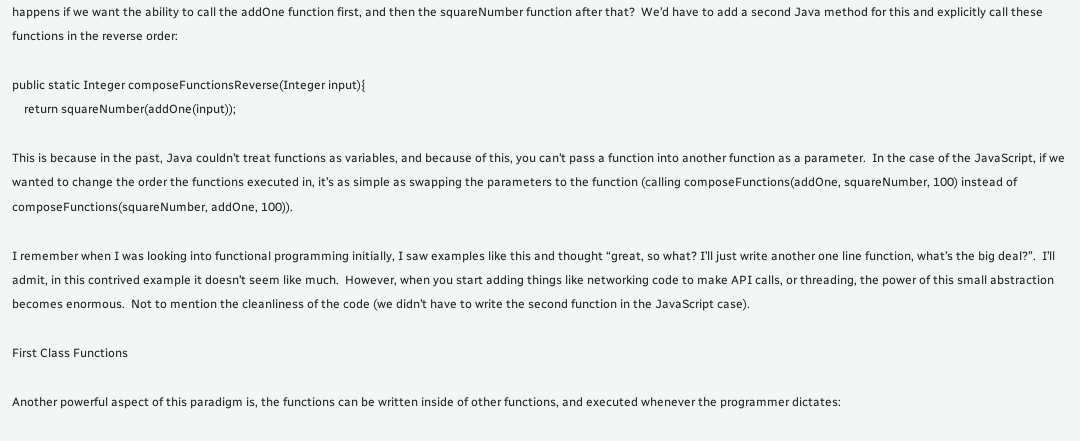happens if we want the ability to call the addOne function first, and then the squareNumber function after that?  We’d have to add a second Java method for this and explicitly call these functions in the reverse order:

public static Integer composeFunctionsReverse(Integer input){
    return squareNumber(addOne(input));

This is because in the past, Java couldn’t treat functions as variables, and because of this, you can’t pass a function into another function as a parameter.  In the case of the JavaScript, if we wanted to change the order the functions executed in, it’s as simple as swapping the parameters to the function (calling composeFunctions(addOne, squareNumber, 100) instead of composeFunctions(squareNumber, addOne, 100)).

I remember when I was looking into functional programming initially, I saw examples like this and thought “great, so what? I’ll just write another one line function, what’s the big deal?”.  I’ll admit, in this contrived example it doesn’t seem like much.  However, when you start adding things like networking code to make API calls, or threading, the power of this small abstraction becomes enormous.  Not to mention the cleanliness of the code (we didn’t have to write the second function in the JavaScript case).

First Class Functions

Another powerful aspect of this paradigm is, the functions can be written inside of other functions, and executed whenever the programmer dictates: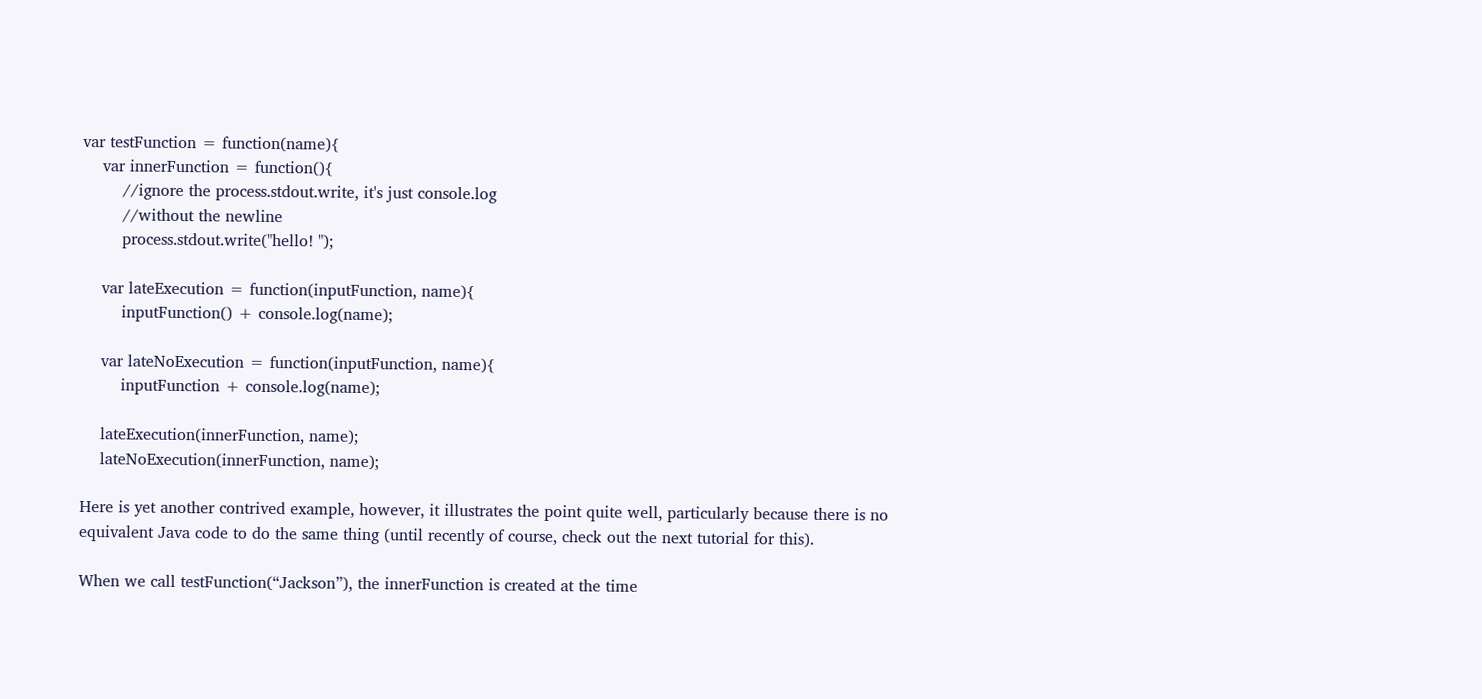var testFunction = function(name){
    var innerFunction = function(){
        //ignore the process.stdout.write, it's just console.log
        //without the newline
        process.stdout.write("hello! ");

    var lateExecution = function(inputFunction, name){
        inputFunction() + console.log(name);

    var lateNoExecution = function(inputFunction, name){
        inputFunction + console.log(name);

    lateExecution(innerFunction, name);
    lateNoExecution(innerFunction, name);

Here is yet another contrived example, however, it illustrates the point quite well, particularly because there is no equivalent Java code to do the same thing (until recently of course, check out the next tutorial for this).

When we call testFunction(“Jackson”), the innerFunction is created at the time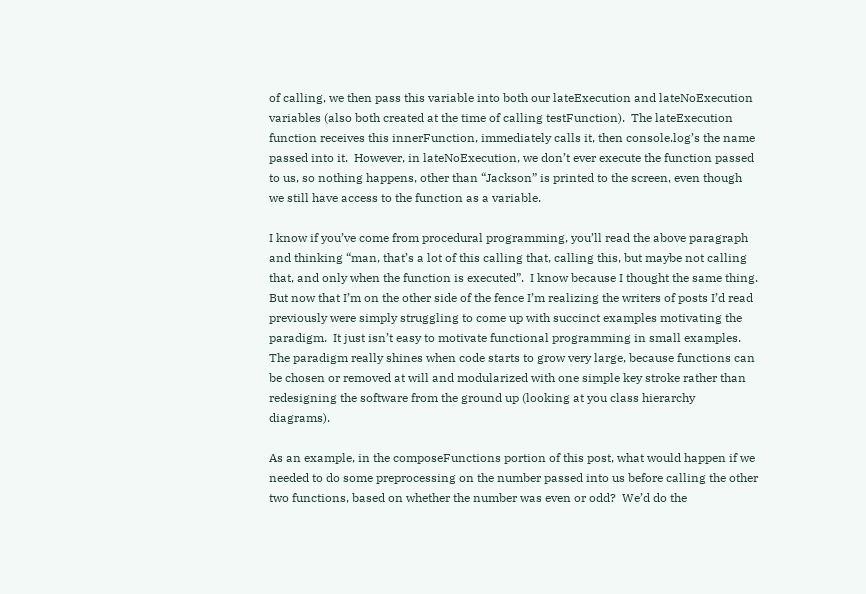of calling, we then pass this variable into both our lateExecution and lateNoExecution variables (also both created at the time of calling testFunction).  The lateExecution function receives this innerFunction, immediately calls it, then console.log’s the name passed into it.  However, in lateNoExecution, we don’t ever execute the function passed to us, so nothing happens, other than “Jackson” is printed to the screen, even though we still have access to the function as a variable.

I know if you’ve come from procedural programming, you’ll read the above paragraph and thinking “man, that’s a lot of this calling that, calling this, but maybe not calling that, and only when the function is executed”.  I know because I thought the same thing.  But now that I’m on the other side of the fence I’m realizing the writers of posts I’d read previously were simply struggling to come up with succinct examples motivating the paradigm.  It just isn’t easy to motivate functional programming in small examples.  The paradigm really shines when code starts to grow very large, because functions can be chosen or removed at will and modularized with one simple key stroke rather than redesigning the software from the ground up (looking at you class hierarchy diagrams).

As an example, in the composeFunctions portion of this post, what would happen if we needed to do some preprocessing on the number passed into us before calling the other two functions, based on whether the number was even or odd?  We’d do the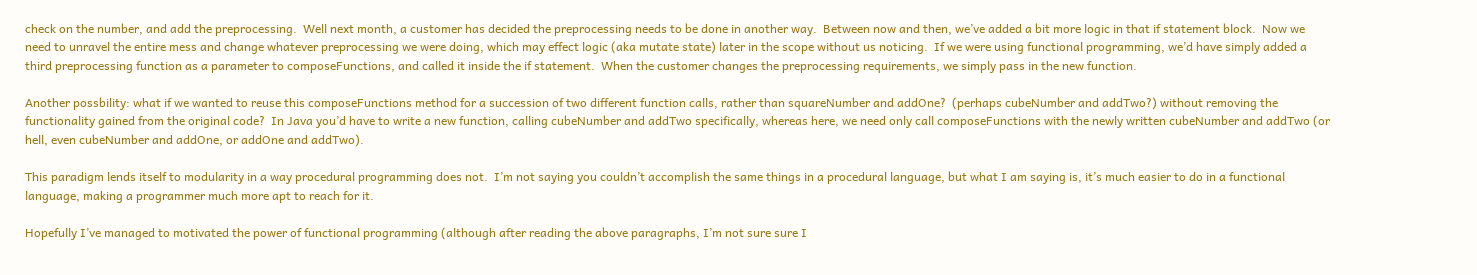check on the number, and add the preprocessing.  Well next month, a customer has decided the preprocessing needs to be done in another way.  Between now and then, we’ve added a bit more logic in that if statement block.  Now we need to unravel the entire mess and change whatever preprocessing we were doing, which may effect logic (aka mutate state) later in the scope without us noticing.  If we were using functional programming, we’d have simply added a third preprocessing function as a parameter to composeFunctions, and called it inside the if statement.  When the customer changes the preprocessing requirements, we simply pass in the new function.

Another possbility: what if we wanted to reuse this composeFunctions method for a succession of two different function calls, rather than squareNumber and addOne?  (perhaps cubeNumber and addTwo?) without removing the functionality gained from the original code?  In Java you’d have to write a new function, calling cubeNumber and addTwo specifically, whereas here, we need only call composeFunctions with the newly written cubeNumber and addTwo (or hell, even cubeNumber and addOne, or addOne and addTwo).

This paradigm lends itself to modularity in a way procedural programming does not.  I’m not saying you couldn’t accomplish the same things in a procedural language, but what I am saying is, it’s much easier to do in a functional language, making a programmer much more apt to reach for it.

Hopefully I’ve managed to motivated the power of functional programming (although after reading the above paragraphs, I’m not sure sure I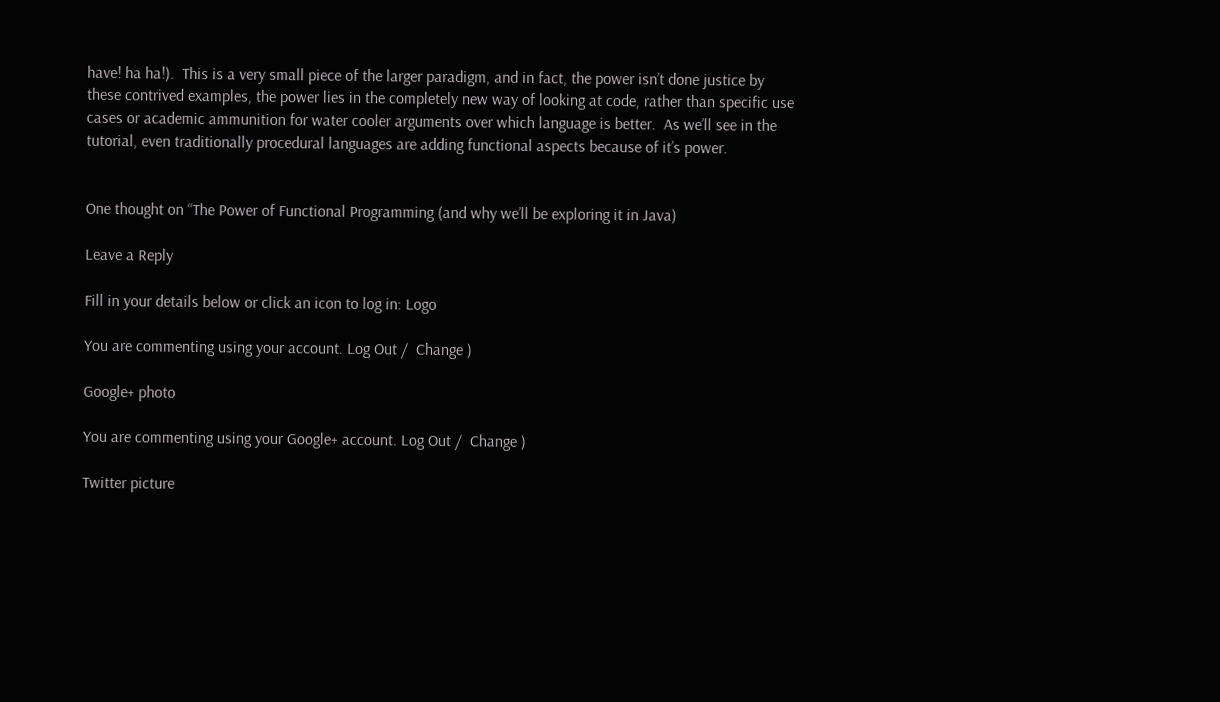have! ha ha!).  This is a very small piece of the larger paradigm, and in fact, the power isn’t done justice by these contrived examples, the power lies in the completely new way of looking at code, rather than specific use cases or academic ammunition for water cooler arguments over which language is better.  As we’ll see in the tutorial, even traditionally procedural languages are adding functional aspects because of it’s power.


One thought on “The Power of Functional Programming (and why we’ll be exploring it in Java)

Leave a Reply

Fill in your details below or click an icon to log in: Logo

You are commenting using your account. Log Out /  Change )

Google+ photo

You are commenting using your Google+ account. Log Out /  Change )

Twitter picture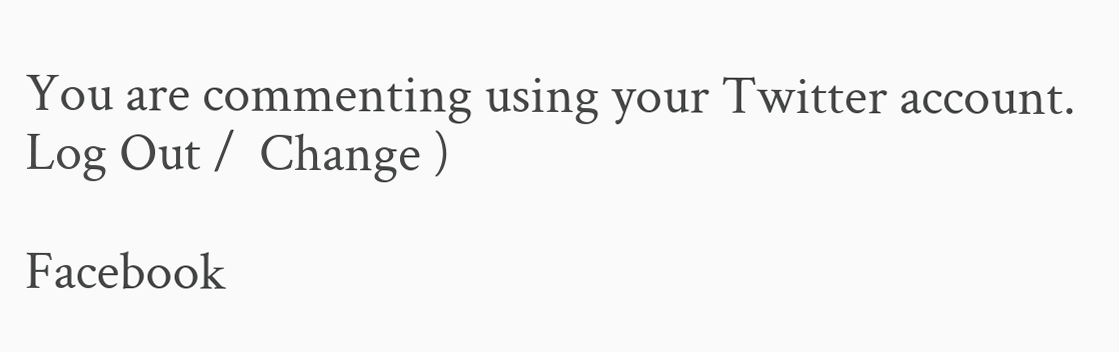You are commenting using your Twitter account. Log Out /  Change )

Facebook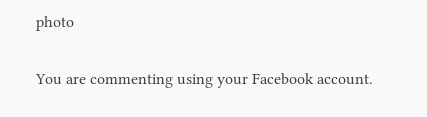photo

You are commenting using your Facebook account.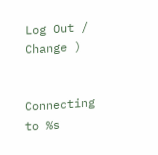Log Out /  Change )


Connecting to %s